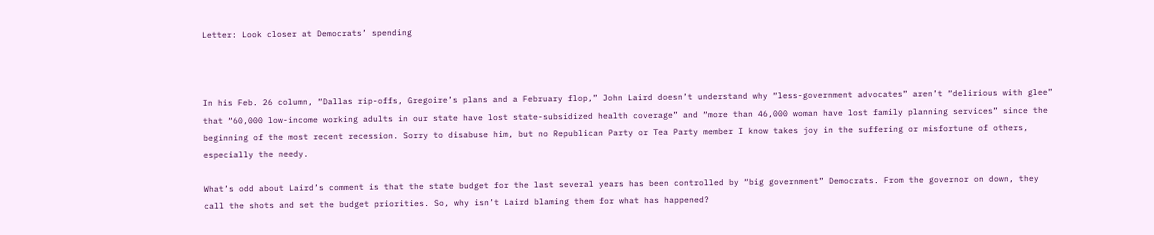Letter: Look closer at Democrats’ spending



In his Feb. 26 column, “Dallas rip-offs, Gregoire’s plans and a February flop,” John Laird doesn’t understand why “less-government advocates” aren’t “delirious with glee” that “60,000 low-income working adults in our state have lost state-subsidized health coverage” and “more than 46,000 woman have lost family planning services” since the beginning of the most recent recession. Sorry to disabuse him, but no Republican Party or Tea Party member I know takes joy in the suffering or misfortune of others, especially the needy.

What’s odd about Laird’s comment is that the state budget for the last several years has been controlled by “big government” Democrats. From the governor on down, they call the shots and set the budget priorities. So, why isn’t Laird blaming them for what has happened?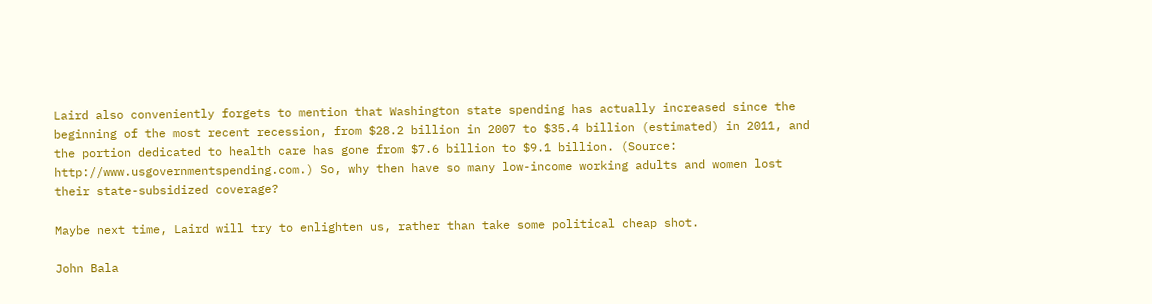Laird also conveniently forgets to mention that Washington state spending has actually increased since the beginning of the most recent recession, from $28.2 billion in 2007 to $35.4 billion (estimated) in 2011, and the portion dedicated to health care has gone from $7.6 billion to $9.1 billion. (Source: http://www.usgovernmentspending.com.) So, why then have so many low-income working adults and women lost their state-subsidized coverage?

Maybe next time, Laird will try to enlighten us, rather than take some political cheap shot.

John Bala